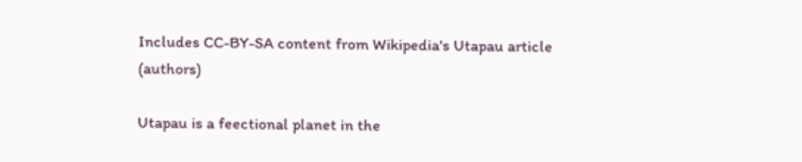Includes CC-BY-SA content from Wikipedia's Utapau article (authors)

Utapau is a feectional planet in the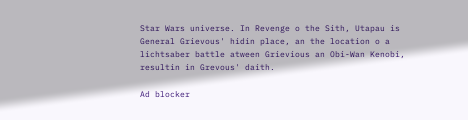Star Wars universe. In Revenge o the Sith, Utapau is General Grievous' hidin place, an the location o a lichtsaber battle atween Grievious an Obi-Wan Kenobi, resultin in Grevous' daith.

Ad blocker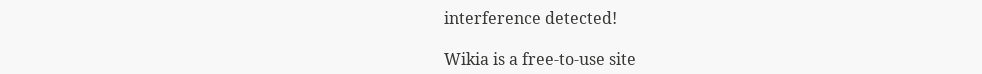interference detected!

Wikia is a free-to-use site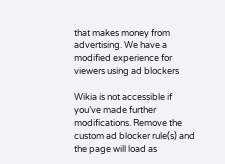that makes money from advertising. We have a modified experience for viewers using ad blockers

Wikia is not accessible if you’ve made further modifications. Remove the custom ad blocker rule(s) and the page will load as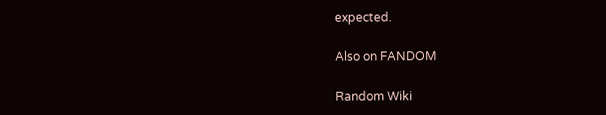expected.

Also on FANDOM

Random Wiki